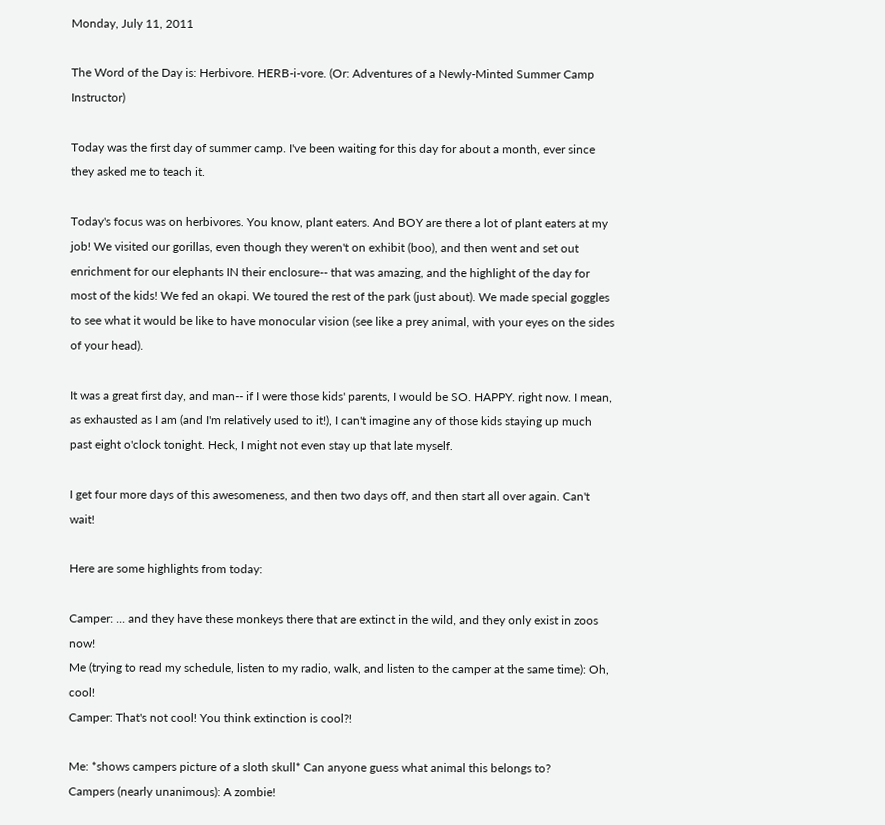Monday, July 11, 2011

The Word of the Day is: Herbivore. HERB-i-vore. (Or: Adventures of a Newly-Minted Summer Camp Instructor)

Today was the first day of summer camp. I've been waiting for this day for about a month, ever since they asked me to teach it.

Today's focus was on herbivores. You know, plant eaters. And BOY are there a lot of plant eaters at my job! We visited our gorillas, even though they weren't on exhibit (boo), and then went and set out enrichment for our elephants IN their enclosure-- that was amazing, and the highlight of the day for most of the kids! We fed an okapi. We toured the rest of the park (just about). We made special goggles to see what it would be like to have monocular vision (see like a prey animal, with your eyes on the sides of your head).

It was a great first day, and man-- if I were those kids' parents, I would be SO. HAPPY. right now. I mean, as exhausted as I am (and I'm relatively used to it!), I can't imagine any of those kids staying up much past eight o'clock tonight. Heck, I might not even stay up that late myself.

I get four more days of this awesomeness, and then two days off, and then start all over again. Can't wait!

Here are some highlights from today:

Camper: ... and they have these monkeys there that are extinct in the wild, and they only exist in zoos now!
Me (trying to read my schedule, listen to my radio, walk, and listen to the camper at the same time): Oh, cool!
Camper: That's not cool! You think extinction is cool?!

Me: *shows campers picture of a sloth skull* Can anyone guess what animal this belongs to?
Campers (nearly unanimous): A zombie!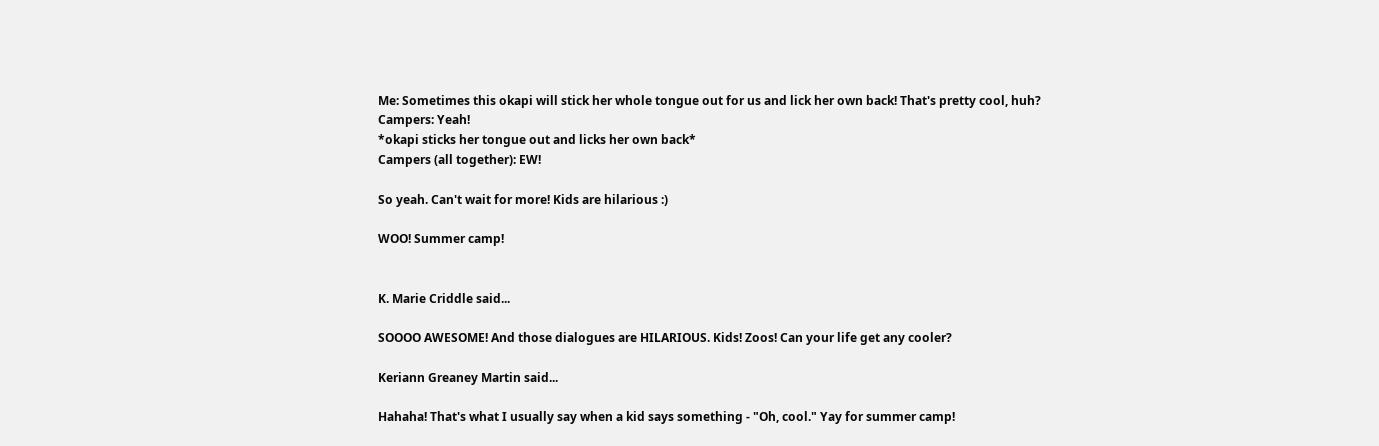Me: Sometimes this okapi will stick her whole tongue out for us and lick her own back! That's pretty cool, huh?
Campers: Yeah!
*okapi sticks her tongue out and licks her own back*
Campers (all together): EW!

So yeah. Can't wait for more! Kids are hilarious :)

WOO! Summer camp!


K. Marie Criddle said...

SOOOO AWESOME! And those dialogues are HILARIOUS. Kids! Zoos! Can your life get any cooler?

Keriann Greaney Martin said...

Hahaha! That's what I usually say when a kid says something - "Oh, cool." Yay for summer camp!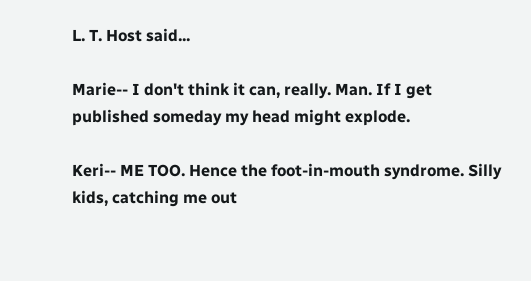L. T. Host said...

Marie-- I don't think it can, really. Man. If I get published someday my head might explode.

Keri-- ME TOO. Hence the foot-in-mouth syndrome. Silly kids, catching me out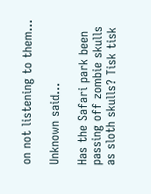on not listening to them...

Unknown said...

Has the Safari park been passing off zombie skulls as sloth skulls? Tisk tisk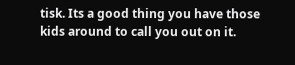tisk. Its a good thing you have those kids around to call you out on it.